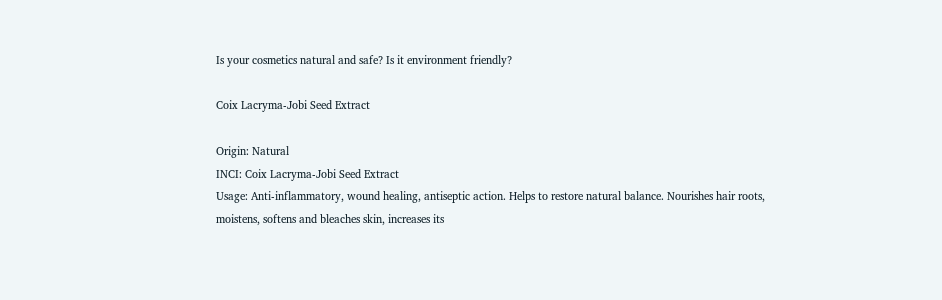Is your cosmetics natural and safe? Is it environment friendly?

Coix Lacryma-Jobi Seed Extract

Origin: Natural
INCI: Coix Lacryma-Jobi Seed Extract
Usage: Anti-inflammatory, wound healing, antiseptic action. Helps to restore natural balance. Nourishes hair roots, moistens, softens and bleaches skin, increases its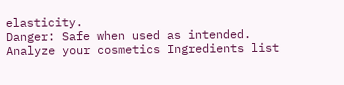elasticity.
Danger: Safe when used as intended.
Analyze your cosmetics Ingredients list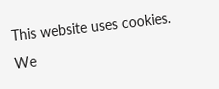This website uses cookies. We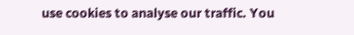use cookies to analyse our traffic. You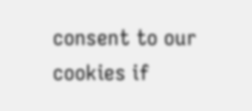consent to our cookies if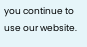you continue to use our website.